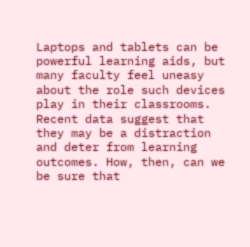Laptops and tablets can be powerful learning aids, but many faculty feel uneasy about the role such devices play in their classrooms. Recent data suggest that they may be a distraction and deter from learning outcomes. How, then, can we be sure that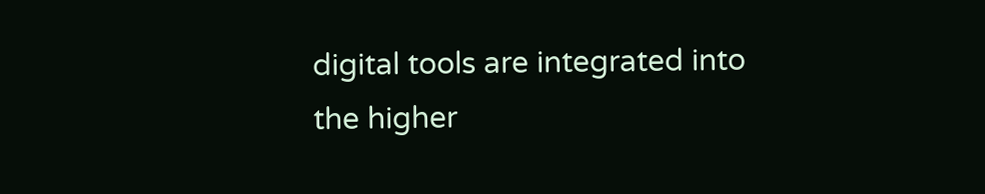digital tools are integrated into the higher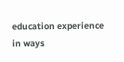education experience in ways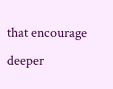that encourage deeper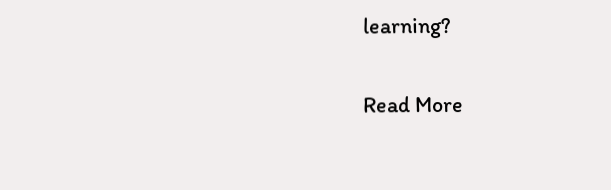learning?


Read More